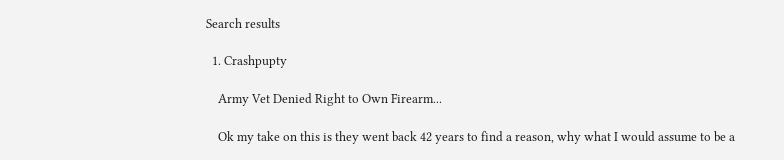Search results

  1. Crashpupty

    Army Vet Denied Right to Own Firearm...

    Ok my take on this is they went back 42 years to find a reason, why what I would assume to be a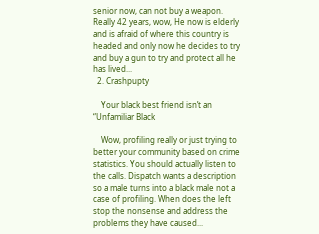senior now, can not buy a weapon. Really 42 years, wow, He now is elderly and is afraid of where this country is headed and only now he decides to try and buy a gun to try and protect all he has lived...
  2. Crashpupty

    Your black best friend isn’t an “Unfamiliar Black

    Wow, profiling really or just trying to better your community based on crime statistics. You should actually listen to the calls. Dispatch wants a description so a male turns into a black male not a case of profiling. When does the left stop the nonsense and address the problems they have caused...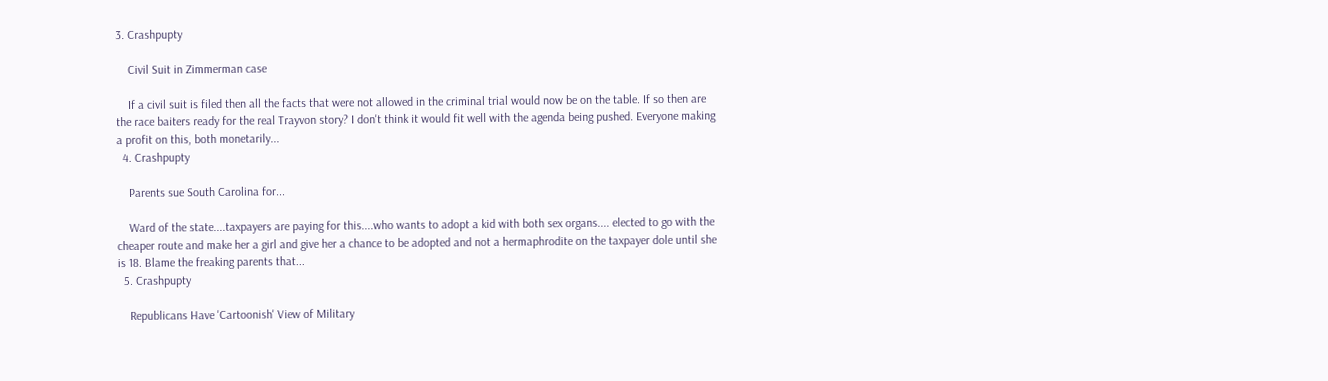3. Crashpupty

    Civil Suit in Zimmerman case

    If a civil suit is filed then all the facts that were not allowed in the criminal trial would now be on the table. If so then are the race baiters ready for the real Trayvon story? I don't think it would fit well with the agenda being pushed. Everyone making a profit on this, both monetarily...
  4. Crashpupty

    Parents sue South Carolina for...

    Ward of the state....taxpayers are paying for this....who wants to adopt a kid with both sex organs.... elected to go with the cheaper route and make her a girl and give her a chance to be adopted and not a hermaphrodite on the taxpayer dole until she is 18. Blame the freaking parents that...
  5. Crashpupty

    Republicans Have 'Cartoonish' View of Military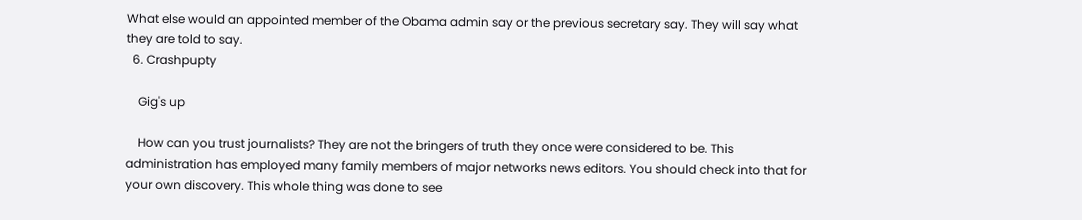What else would an appointed member of the Obama admin say or the previous secretary say. They will say what they are told to say.
  6. Crashpupty

    Gig's up

    How can you trust journalists? They are not the bringers of truth they once were considered to be. This administration has employed many family members of major networks news editors. You should check into that for your own discovery. This whole thing was done to see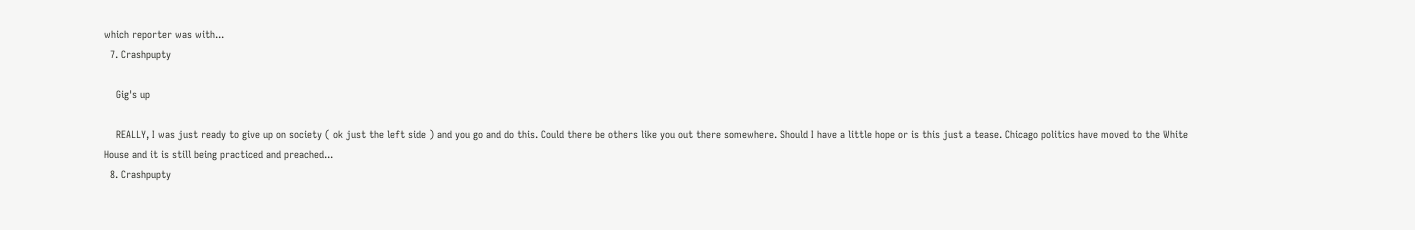which reporter was with...
  7. Crashpupty

    Gig's up

    REALLY, I was just ready to give up on society ( ok just the left side ) and you go and do this. Could there be others like you out there somewhere. Should I have a little hope or is this just a tease. Chicago politics have moved to the White House and it is still being practiced and preached...
  8. Crashpupty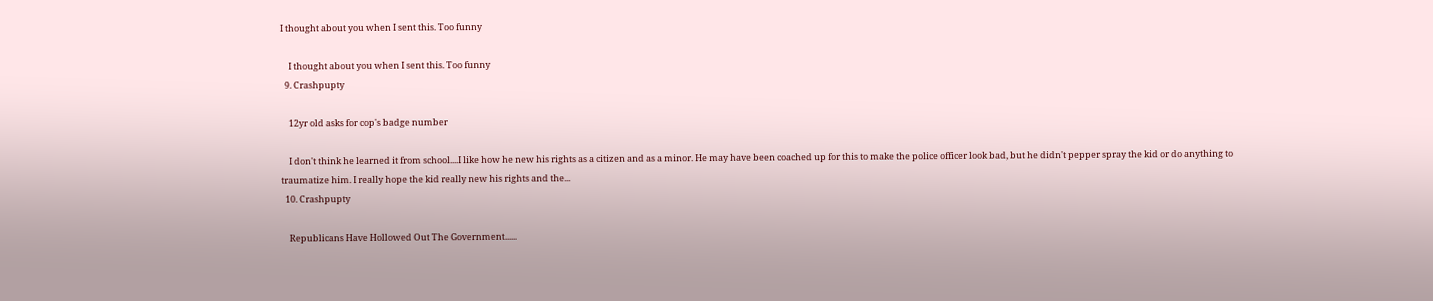I thought about you when I sent this. Too funny

    I thought about you when I sent this. Too funny
  9. Crashpupty

    12yr old asks for cop's badge number

    I don't think he learned it from school....I like how he new his rights as a citizen and as a minor. He may have been coached up for this to make the police officer look bad, but he didn't pepper spray the kid or do anything to traumatize him. I really hope the kid really new his rights and the...
  10. Crashpupty

    Republicans Have Hollowed Out The Government......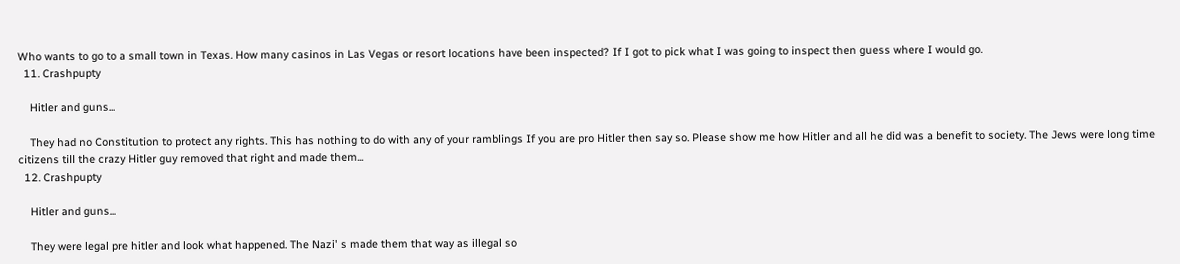Who wants to go to a small town in Texas. How many casinos in Las Vegas or resort locations have been inspected? If I got to pick what I was going to inspect then guess where I would go.
  11. Crashpupty

    Hitler and guns...

    They had no Constitution to protect any rights. This has nothing to do with any of your ramblings If you are pro Hitler then say so. Please show me how Hitler and all he did was a benefit to society. The Jews were long time citizens till the crazy Hitler guy removed that right and made them...
  12. Crashpupty

    Hitler and guns...

    They were legal pre hitler and look what happened. The Nazi' s made them that way as illegal so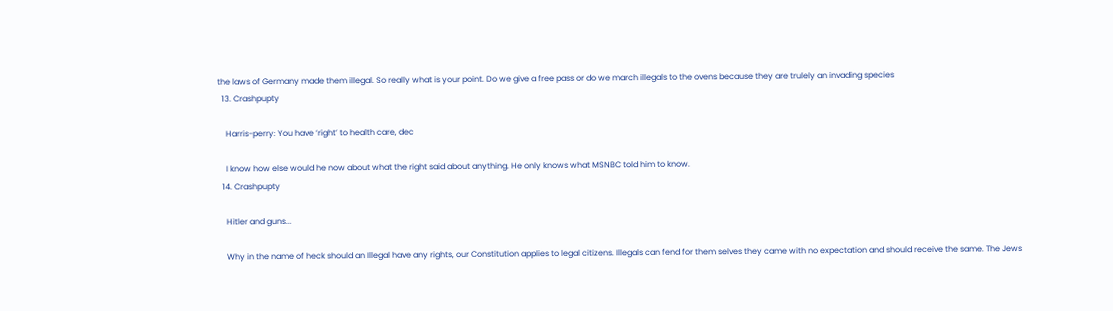the laws of Germany made them illegal. So really what is your point. Do we give a free pass or do we march illegals to the ovens because they are trulely an invading species
  13. Crashpupty

    Harris-perry: You have ‘right’ to health care, dec

    I know how else would he now about what the right said about anything. He only knows what MSNBC told him to know.
  14. Crashpupty

    Hitler and guns...

    Why in the name of heck should an Illegal have any rights, our Constitution applies to legal citizens. Illegals can fend for them selves they came with no expectation and should receive the same. The Jews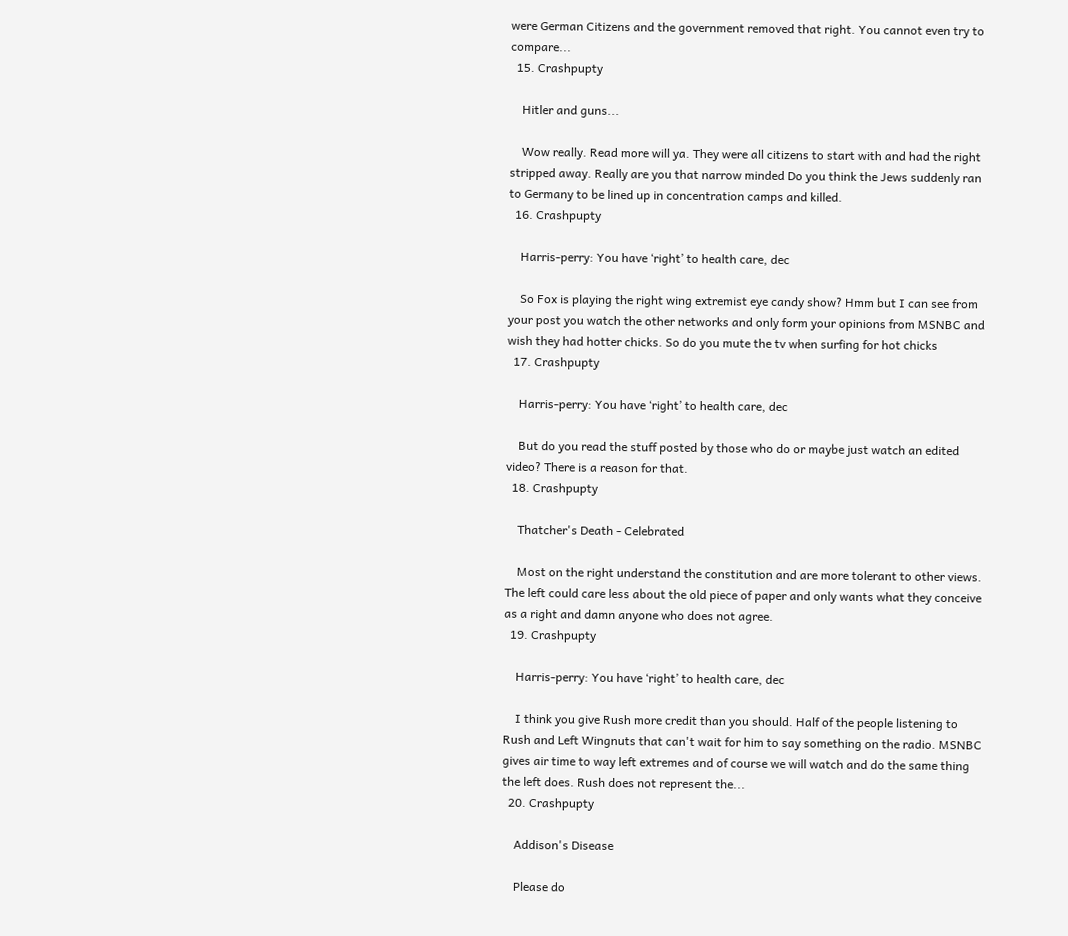were German Citizens and the government removed that right. You cannot even try to compare...
  15. Crashpupty

    Hitler and guns...

    Wow really. Read more will ya. They were all citizens to start with and had the right stripped away. Really are you that narrow minded Do you think the Jews suddenly ran to Germany to be lined up in concentration camps and killed.
  16. Crashpupty

    Harris-perry: You have ‘right’ to health care, dec

    So Fox is playing the right wing extremist eye candy show? Hmm but I can see from your post you watch the other networks and only form your opinions from MSNBC and wish they had hotter chicks. So do you mute the tv when surfing for hot chicks
  17. Crashpupty

    Harris-perry: You have ‘right’ to health care, dec

    But do you read the stuff posted by those who do or maybe just watch an edited video? There is a reason for that.
  18. Crashpupty

    Thatcher's Death - Celebrated

    Most on the right understand the constitution and are more tolerant to other views. The left could care less about the old piece of paper and only wants what they conceive as a right and damn anyone who does not agree.
  19. Crashpupty

    Harris-perry: You have ‘right’ to health care, dec

    I think you give Rush more credit than you should. Half of the people listening to Rush and Left Wingnuts that can't wait for him to say something on the radio. MSNBC gives air time to way left extremes and of course we will watch and do the same thing the left does. Rush does not represent the...
  20. Crashpupty

    Addison's Disease

    Please do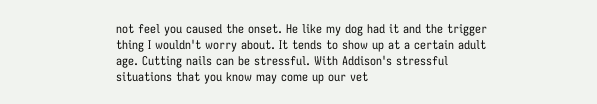not feel you caused the onset. He like my dog had it and the trigger thing I wouldn't worry about. It tends to show up at a certain adult age. Cutting nails can be stressful. With Addison's stressful situations that you know may come up our vet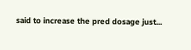said to increase the pred dosage just...